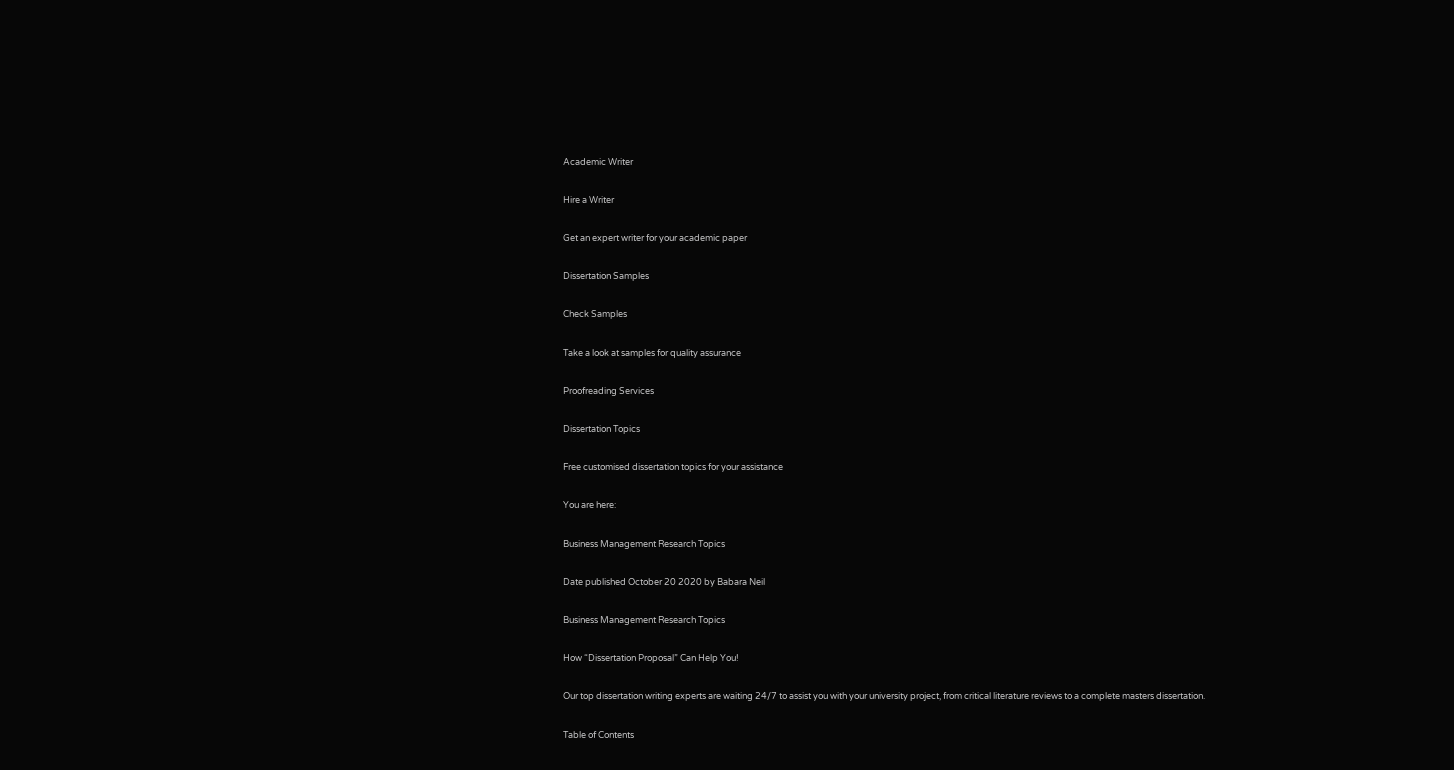Academic Writer

Hire a Writer

Get an expert writer for your academic paper

Dissertation Samples

Check Samples

Take a look at samples for quality assurance

Proofreading Services

Dissertation Topics

Free customised dissertation topics for your assistance

You are here:

Business Management Research Topics

Date published October 20 2020 by Babara Neil

Business Management Research Topics

How “Dissertation Proposal” Can Help You!

Our top dissertation writing experts are waiting 24/7 to assist you with your university project, from critical literature reviews to a complete masters dissertation.

Table of Contents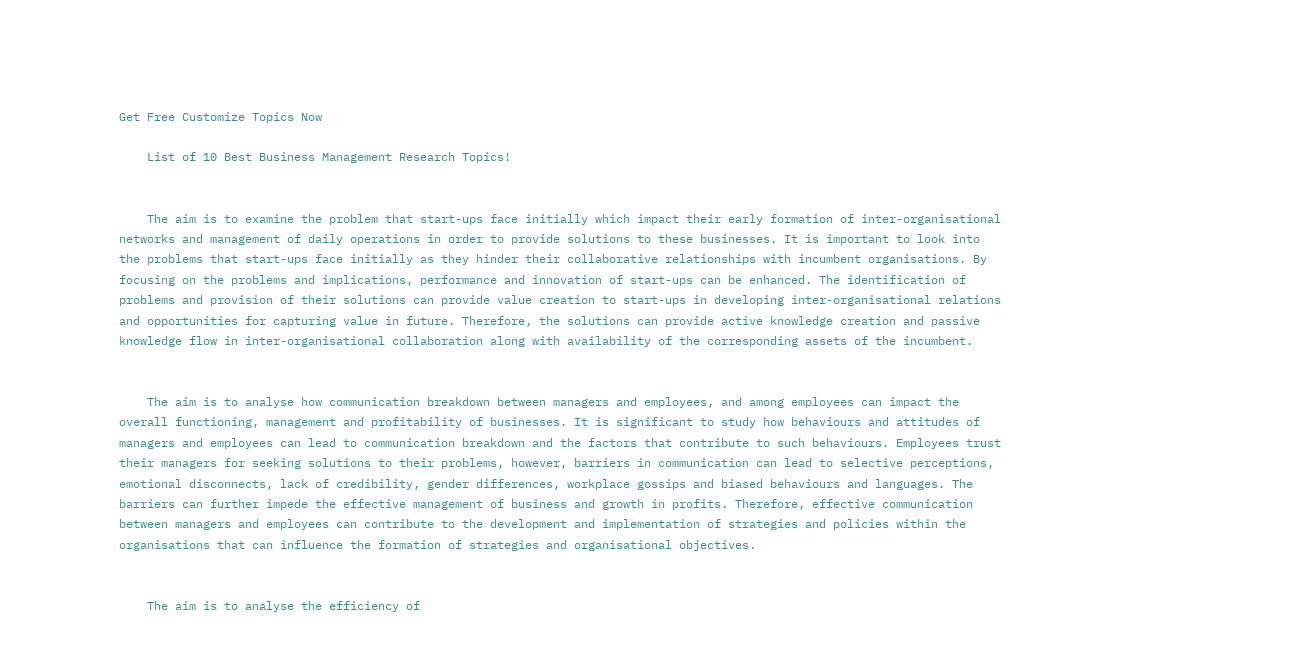Get Free Customize Topics Now

    List of 10 Best Business Management Research Topics!


    The aim is to examine the problem that start-ups face initially which impact their early formation of inter-organisational networks and management of daily operations in order to provide solutions to these businesses. It is important to look into the problems that start-ups face initially as they hinder their collaborative relationships with incumbent organisations. By focusing on the problems and implications, performance and innovation of start-ups can be enhanced. The identification of problems and provision of their solutions can provide value creation to start-ups in developing inter-organisational relations and opportunities for capturing value in future. Therefore, the solutions can provide active knowledge creation and passive knowledge flow in inter-organisational collaboration along with availability of the corresponding assets of the incumbent.


    The aim is to analyse how communication breakdown between managers and employees, and among employees can impact the overall functioning, management and profitability of businesses. It is significant to study how behaviours and attitudes of managers and employees can lead to communication breakdown and the factors that contribute to such behaviours. Employees trust their managers for seeking solutions to their problems, however, barriers in communication can lead to selective perceptions, emotional disconnects, lack of credibility, gender differences, workplace gossips and biased behaviours and languages. The barriers can further impede the effective management of business and growth in profits. Therefore, effective communication between managers and employees can contribute to the development and implementation of strategies and policies within the organisations that can influence the formation of strategies and organisational objectives.


    The aim is to analyse the efficiency of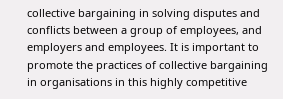collective bargaining in solving disputes and conflicts between a group of employees, and employers and employees. It is important to promote the practices of collective bargaining in organisations in this highly competitive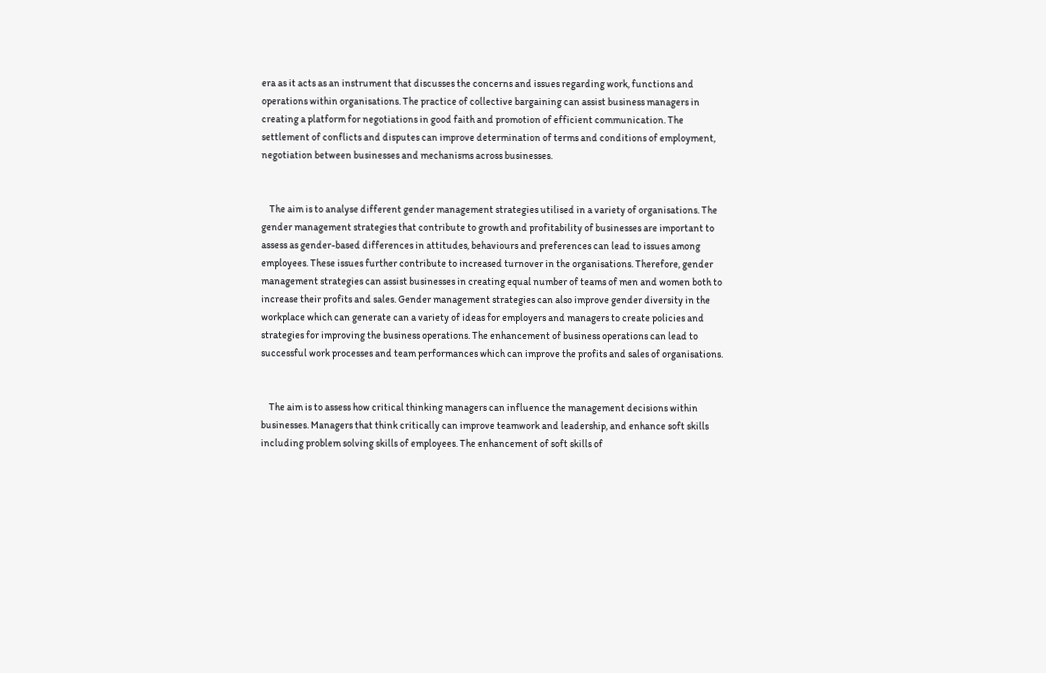era as it acts as an instrument that discusses the concerns and issues regarding work, functions and operations within organisations. The practice of collective bargaining can assist business managers in creating a platform for negotiations in good faith and promotion of efficient communication. The settlement of conflicts and disputes can improve determination of terms and conditions of employment, negotiation between businesses and mechanisms across businesses.


    The aim is to analyse different gender management strategies utilised in a variety of organisations. The gender management strategies that contribute to growth and profitability of businesses are important to assess as gender-based differences in attitudes, behaviours and preferences can lead to issues among employees. These issues further contribute to increased turnover in the organisations. Therefore, gender management strategies can assist businesses in creating equal number of teams of men and women both to increase their profits and sales. Gender management strategies can also improve gender diversity in the workplace which can generate can a variety of ideas for employers and managers to create policies and strategies for improving the business operations. The enhancement of business operations can lead to successful work processes and team performances which can improve the profits and sales of organisations.


    The aim is to assess how critical thinking managers can influence the management decisions within businesses. Managers that think critically can improve teamwork and leadership, and enhance soft skills including problem solving skills of employees. The enhancement of soft skills of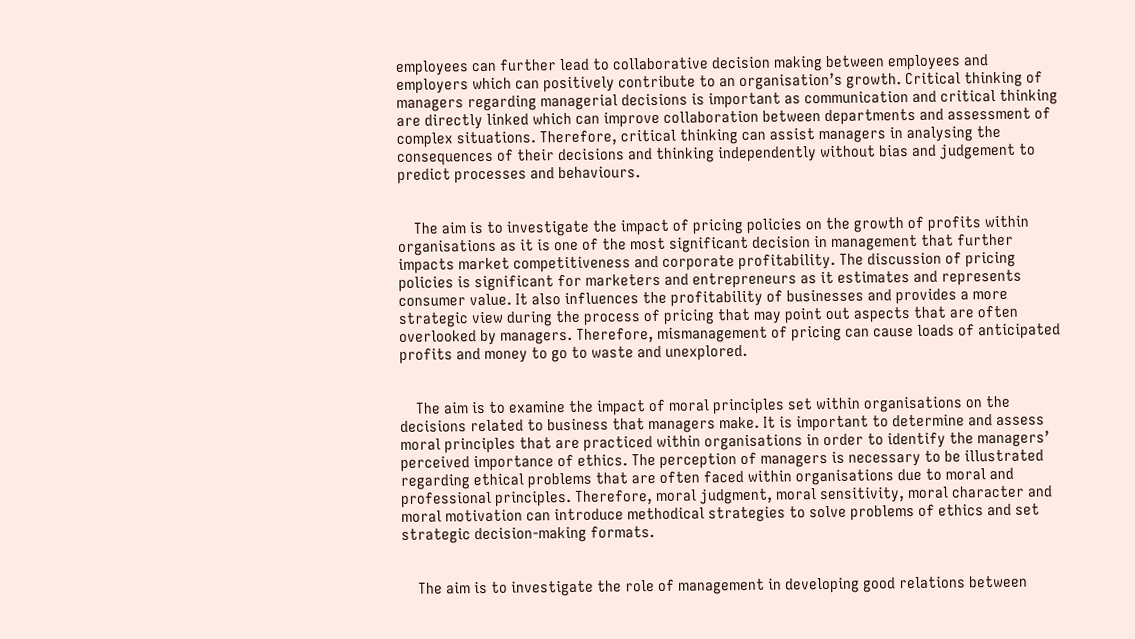employees can further lead to collaborative decision making between employees and employers which can positively contribute to an organisation’s growth. Critical thinking of managers regarding managerial decisions is important as communication and critical thinking are directly linked which can improve collaboration between departments and assessment of complex situations. Therefore, critical thinking can assist managers in analysing the consequences of their decisions and thinking independently without bias and judgement to predict processes and behaviours.


    The aim is to investigate the impact of pricing policies on the growth of profits within organisations as it is one of the most significant decision in management that further impacts market competitiveness and corporate profitability. The discussion of pricing policies is significant for marketers and entrepreneurs as it estimates and represents consumer value. It also influences the profitability of businesses and provides a more strategic view during the process of pricing that may point out aspects that are often overlooked by managers. Therefore, mismanagement of pricing can cause loads of anticipated profits and money to go to waste and unexplored.


    The aim is to examine the impact of moral principles set within organisations on the decisions related to business that managers make. It is important to determine and assess moral principles that are practiced within organisations in order to identify the managers’ perceived importance of ethics. The perception of managers is necessary to be illustrated regarding ethical problems that are often faced within organisations due to moral and professional principles. Therefore, moral judgment, moral sensitivity, moral character and moral motivation can introduce methodical strategies to solve problems of ethics and set strategic decision-making formats.


    The aim is to investigate the role of management in developing good relations between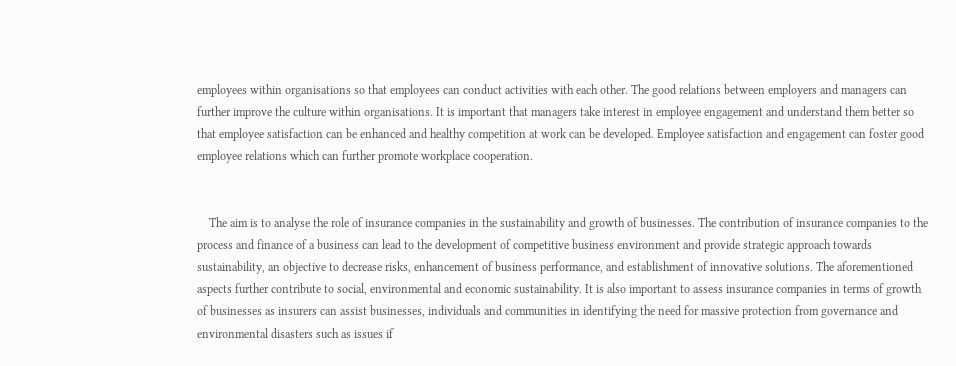employees within organisations so that employees can conduct activities with each other. The good relations between employers and managers can further improve the culture within organisations. It is important that managers take interest in employee engagement and understand them better so that employee satisfaction can be enhanced and healthy competition at work can be developed. Employee satisfaction and engagement can foster good employee relations which can further promote workplace cooperation.


    The aim is to analyse the role of insurance companies in the sustainability and growth of businesses. The contribution of insurance companies to the process and finance of a business can lead to the development of competitive business environment and provide strategic approach towards sustainability, an objective to decrease risks, enhancement of business performance, and establishment of innovative solutions. The aforementioned aspects further contribute to social, environmental and economic sustainability. It is also important to assess insurance companies in terms of growth of businesses as insurers can assist businesses, individuals and communities in identifying the need for massive protection from governance and environmental disasters such as issues if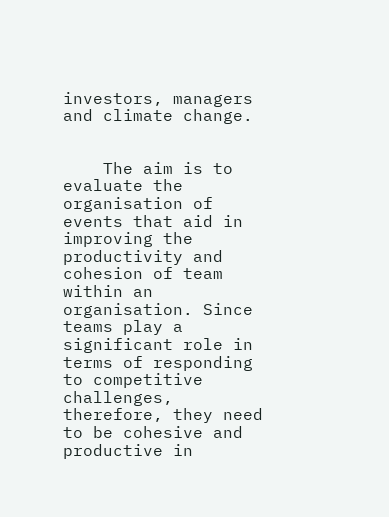investors, managers and climate change.


    The aim is to evaluate the organisation of events that aid in improving the productivity and cohesion of team within an organisation. Since teams play a significant role in terms of responding to competitive challenges, therefore, they need to be cohesive and productive in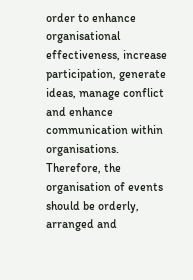order to enhance organisational effectiveness, increase participation, generate ideas, manage conflict and enhance communication within organisations. Therefore, the organisation of events should be orderly, arranged and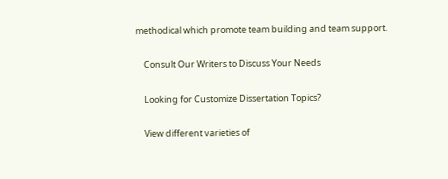methodical which promote team building and team support.

    Consult Our Writers to Discuss Your Needs

    Looking for Customize Dissertation Topics?

    View different varieties of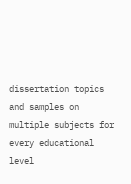dissertation topics and samples on multiple subjects for every educational level